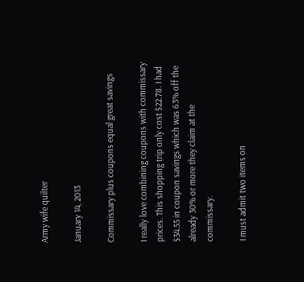Army wife quilter

January 14, 2013

Commissary plus coupons equal great savings

I really love combining coupons with commissary prices. This shopping trip only cost $22.78. I had $34.55 in coupon savings which was 63% off the already 30% or more they claim at the commissary.

I must admit two items on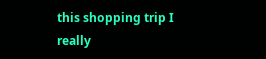this shopping trip I really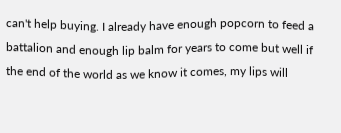can't help buying. I already have enough popcorn to feed a battalion and enough lip balm for years to come but well if the end of the world as we know it comes, my lips will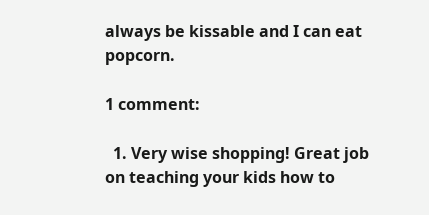always be kissable and I can eat popcorn.

1 comment:

  1. Very wise shopping! Great job on teaching your kids how to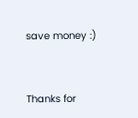save money :)


Thanks for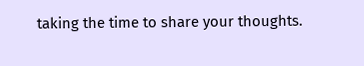taking the time to share your thoughts.